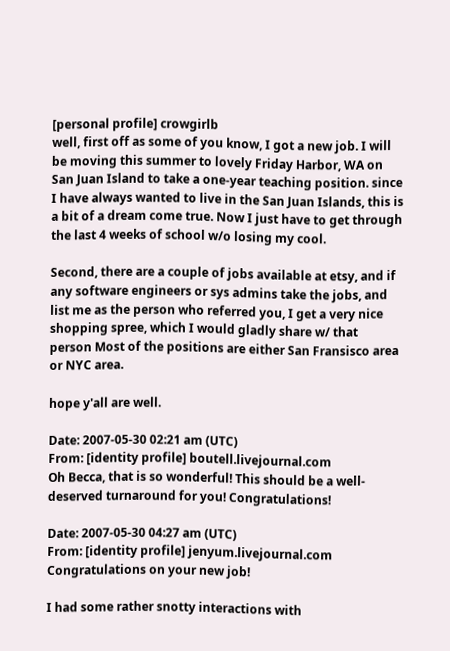[personal profile] crowgirlb
well, first off as some of you know, I got a new job. I will be moving this summer to lovely Friday Harbor, WA on San Juan Island to take a one-year teaching position. since I have always wanted to live in the San Juan Islands, this is a bit of a dream come true. Now I just have to get through the last 4 weeks of school w/o losing my cool.

Second, there are a couple of jobs available at etsy, and if any software engineers or sys admins take the jobs, and list me as the person who referred you, I get a very nice shopping spree, which I would gladly share w/ that person Most of the positions are either San Fransisco area or NYC area.

hope y'all are well.

Date: 2007-05-30 02:21 am (UTC)
From: [identity profile] boutell.livejournal.com
Oh Becca, that is so wonderful! This should be a well-deserved turnaround for you! Congratulations!

Date: 2007-05-30 04:27 am (UTC)
From: [identity profile] jenyum.livejournal.com
Congratulations on your new job!

I had some rather snotty interactions with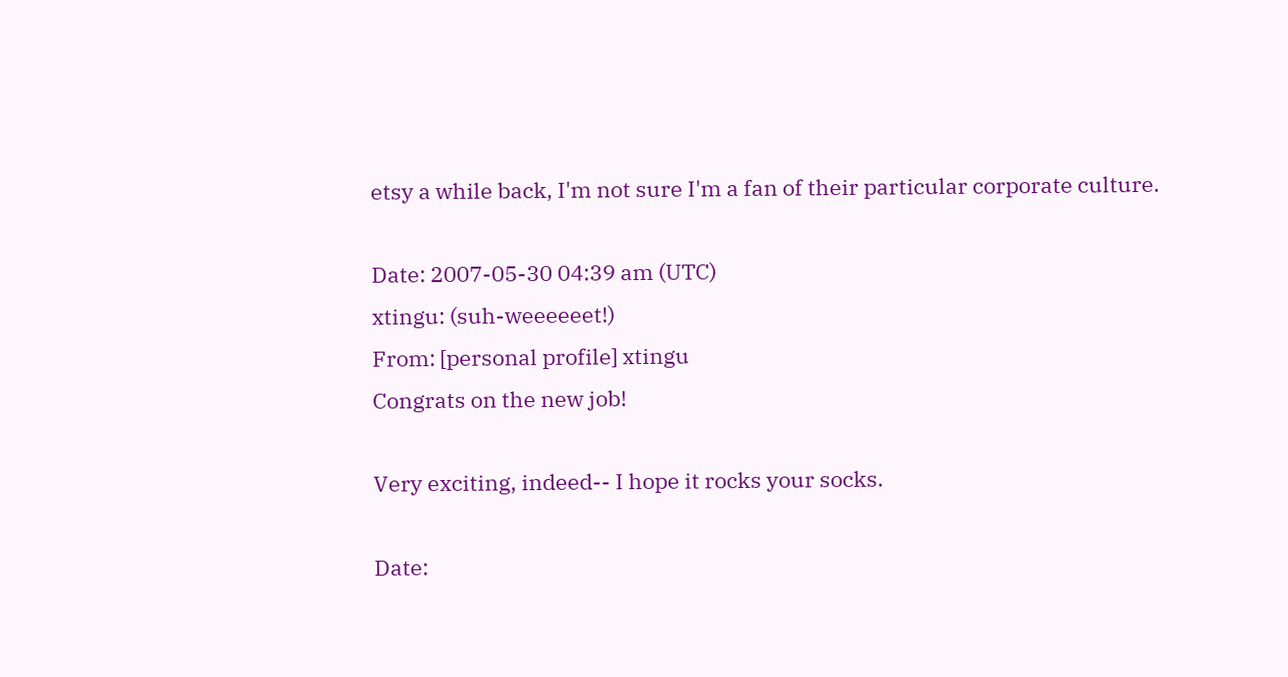etsy a while back, I'm not sure I'm a fan of their particular corporate culture.

Date: 2007-05-30 04:39 am (UTC)
xtingu: (suh-weeeeeet!)
From: [personal profile] xtingu
Congrats on the new job!

Very exciting, indeed-- I hope it rocks your socks.

Date: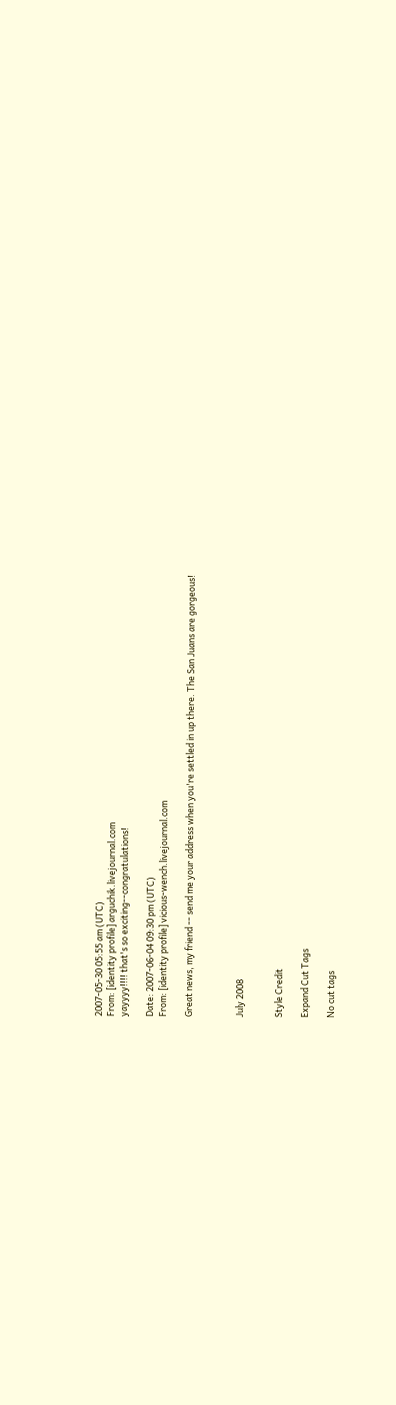2007-05-30 05:55 am (UTC)
From: [identity profile] arguchik.livejournal.com
yayyyy!!!! that's so exciting--congratulations!

Date: 2007-06-04 09:30 pm (UTC)
From: [identity profile] vicious-wench.livejournal.com

Great news, my friend -- send me your address when you're settled in up there. The San Juans are gorgeous!



July 2008


Style Credit

Expand Cut Tags

No cut tags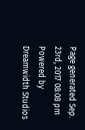Page generated Sep. 23rd, 2017 08:08 pm
Powered by Dreamwidth Studios